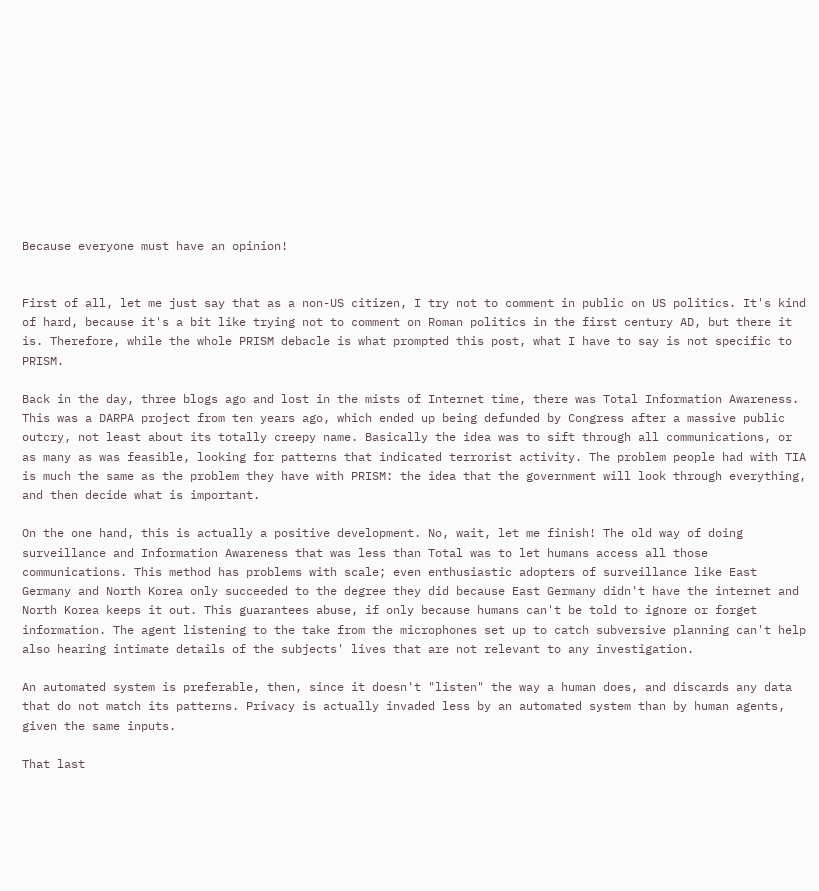Because everyone must have an opinion!


First of all, let me just say that as a non-US citizen, I try not to comment in public on US politics. It's kind of hard, because it's a bit like trying not to comment on Roman politics in the first century AD, but there it is. Therefore, while the whole PRISM debacle is what prompted this post, what I have to say is not specific to PRISM.

Back in the day, three blogs ago and lost in the mists of Internet time, there was Total Information Awareness. This was a DARPA project from ten years ago, which ended up being defunded by Congress after a massive public outcry, not least about its totally creepy name. Basically the idea was to sift through all communications, or as many as was feasible, looking for patterns that indicated terrorist activity. The problem people had with TIA is much the same as the problem they have with PRISM: the idea that the government will look through everything, and then decide what is important.

On the one hand, this is actually a positive development. No, wait, let me finish! The old way of doing surveillance and Information Awareness that was less than Total was to let humans access all those communications. This method has problems with scale; even enthusiastic adopters of surveillance like East Germany and North Korea only succeeded to the degree they did because East Germany didn't have the internet and North Korea keeps it out. This guarantees abuse, if only because humans can't be told to ignore or forget information. The agent listening to the take from the microphones set up to catch subversive planning can't help also hearing intimate details of the subjects' lives that are not relevant to any investigation.

An automated system is preferable, then, since it doesn't "listen" the way a human does, and discards any data that do not match its patterns. Privacy is actually invaded less by an automated system than by human agents, given the same inputs.

That last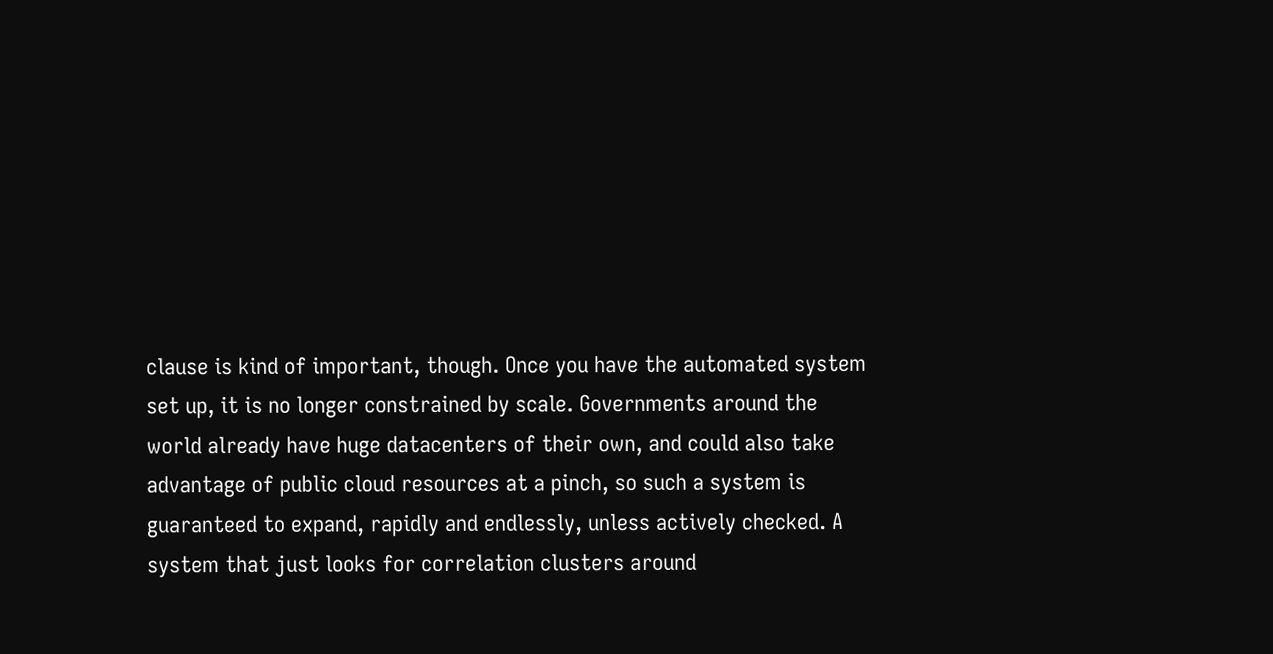clause is kind of important, though. Once you have the automated system set up, it is no longer constrained by scale. Governments around the world already have huge datacenters of their own, and could also take advantage of public cloud resources at a pinch, so such a system is guaranteed to expand, rapidly and endlessly, unless actively checked. A system that just looks for correlation clusters around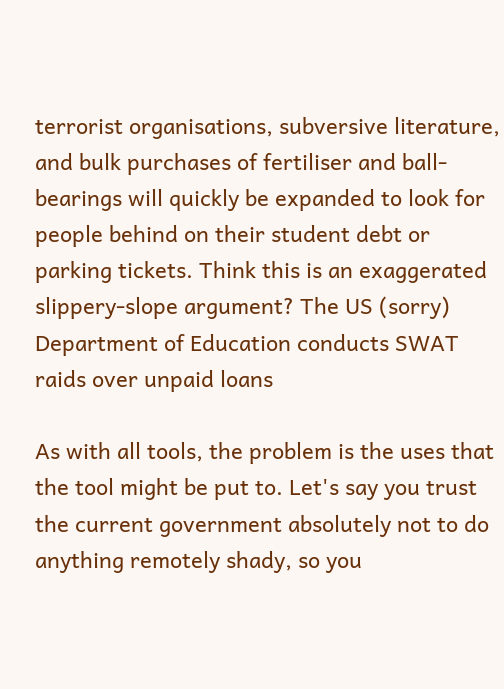terrorist organisations, subversive literature, and bulk purchases of fertiliser and ball-bearings will quickly be expanded to look for people behind on their student debt or parking tickets. Think this is an exaggerated slippery-slope argument? The US (sorry) Department of Education conducts SWAT raids over unpaid loans

As with all tools, the problem is the uses that the tool might be put to. Let's say you trust the current government absolutely not to do anything remotely shady, so you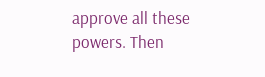approve all these powers. Then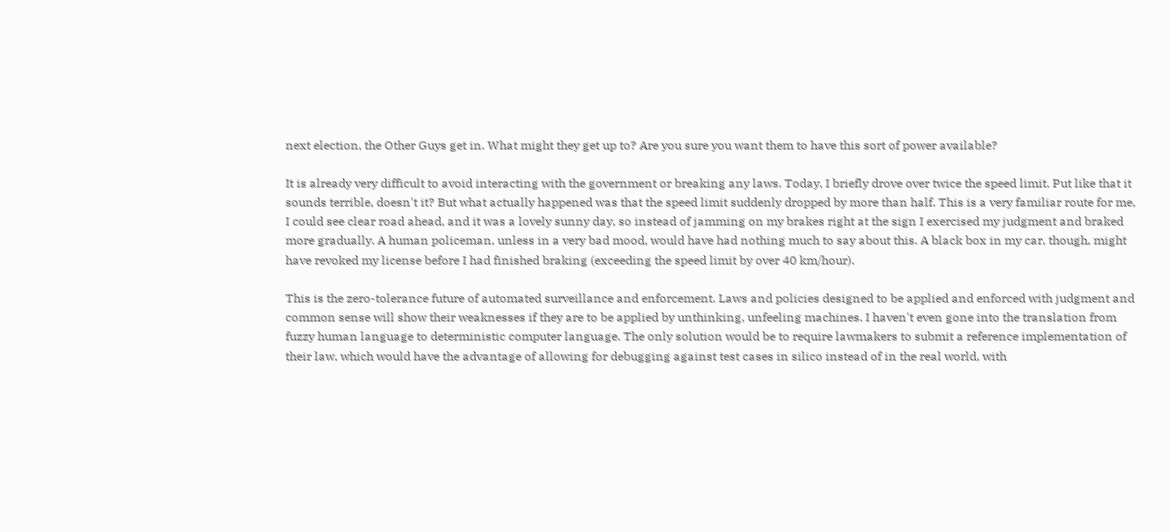next election, the Other Guys get in. What might they get up to? Are you sure you want them to have this sort of power available?

It is already very difficult to avoid interacting with the government or breaking any laws. Today, I briefly drove over twice the speed limit. Put like that it sounds terrible, doesn't it? But what actually happened was that the speed limit suddenly dropped by more than half. This is a very familiar route for me, I could see clear road ahead, and it was a lovely sunny day, so instead of jamming on my brakes right at the sign I exercised my judgment and braked more gradually. A human policeman, unless in a very bad mood, would have had nothing much to say about this. A black box in my car, though, might have revoked my license before I had finished braking (exceeding the speed limit by over 40 km/hour).

This is the zero-tolerance future of automated surveillance and enforcement. Laws and policies designed to be applied and enforced with judgment and common sense will show their weaknesses if they are to be applied by unthinking, unfeeling machines. I haven't even gone into the translation from fuzzy human language to deterministic computer language. The only solution would be to require lawmakers to submit a reference implementation of their law, which would have the advantage of allowing for debugging against test cases in silico instead of in the real world, with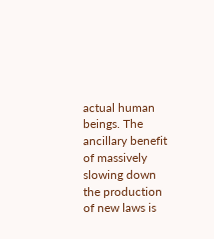actual human beings. The ancillary benefit of massively slowing down the production of new laws is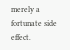merely a fortunate side effect.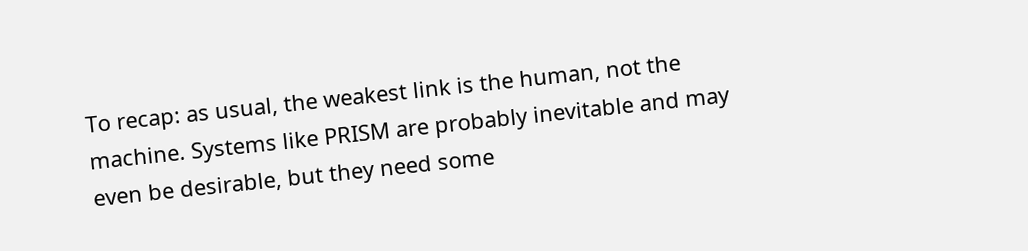To recap: as usual, the weakest link is the human, not the machine. Systems like PRISM are probably inevitable and may even be desirable, but they need some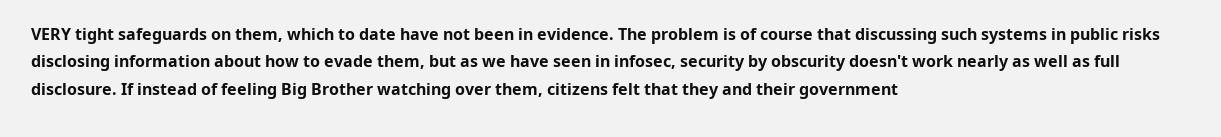VERY tight safeguards on them, which to date have not been in evidence. The problem is of course that discussing such systems in public risks disclosing information about how to evade them, but as we have seen in infosec, security by obscurity doesn't work nearly as well as full disclosure. If instead of feeling Big Brother watching over them, citizens felt that they and their government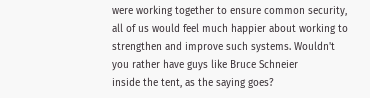were working together to ensure common security, all of us would feel much happier about working to strengthen and improve such systems. Wouldn't you rather have guys like Bruce Schneier
inside the tent, as the saying goes?